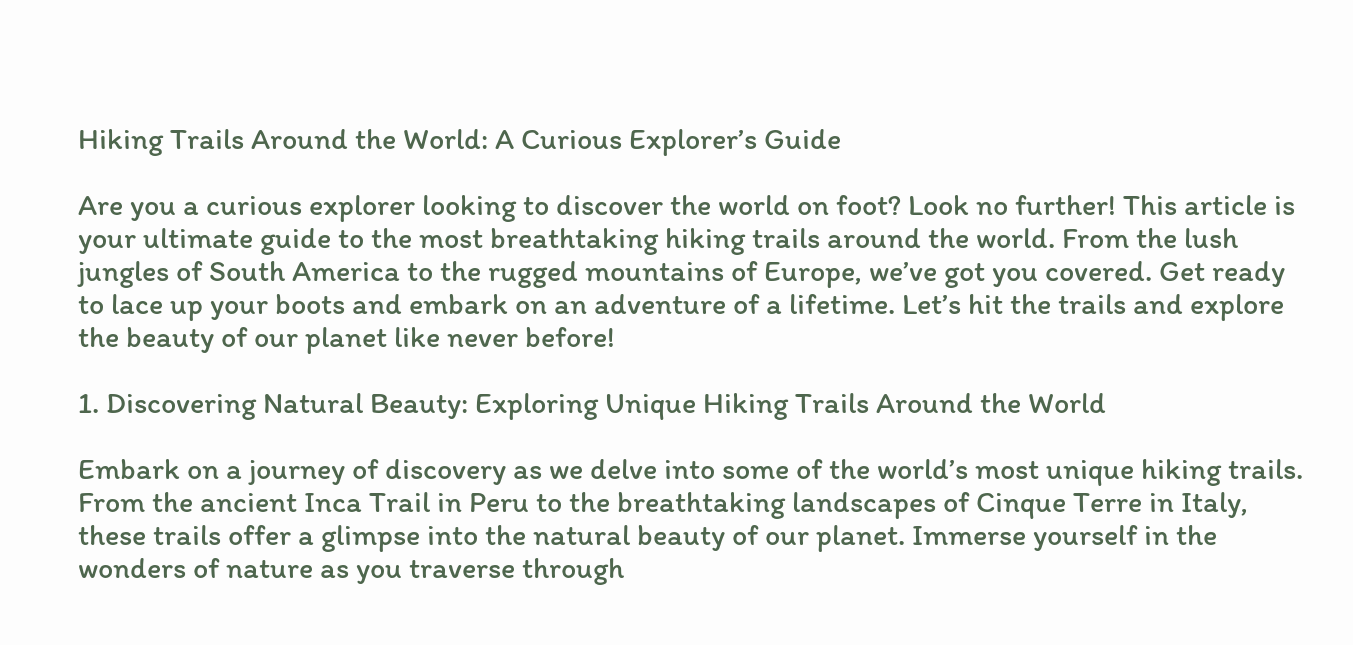Hiking Trails Around the World: A Curious Explorer’s Guide

Are you a curious explorer looking to discover the world on foot? Look no further! This article is your ultimate guide to the most breathtaking hiking trails around the world. From the lush jungles of South America to the rugged mountains of Europe, we’ve got you covered. Get ready to lace up your boots and embark on an adventure of a lifetime. Let’s hit the trails and explore the beauty of our planet like never before!

1. Discovering Natural Beauty: Exploring Unique Hiking Trails Around the World

Embark on a journey of discovery as we delve into some of the world’s most unique hiking trails. From the ancient Inca Trail in Peru to the breathtaking landscapes of Cinque Terre in Italy, these trails offer a glimpse into the natural beauty of our planet. Immerse yourself in the wonders of nature as you traverse through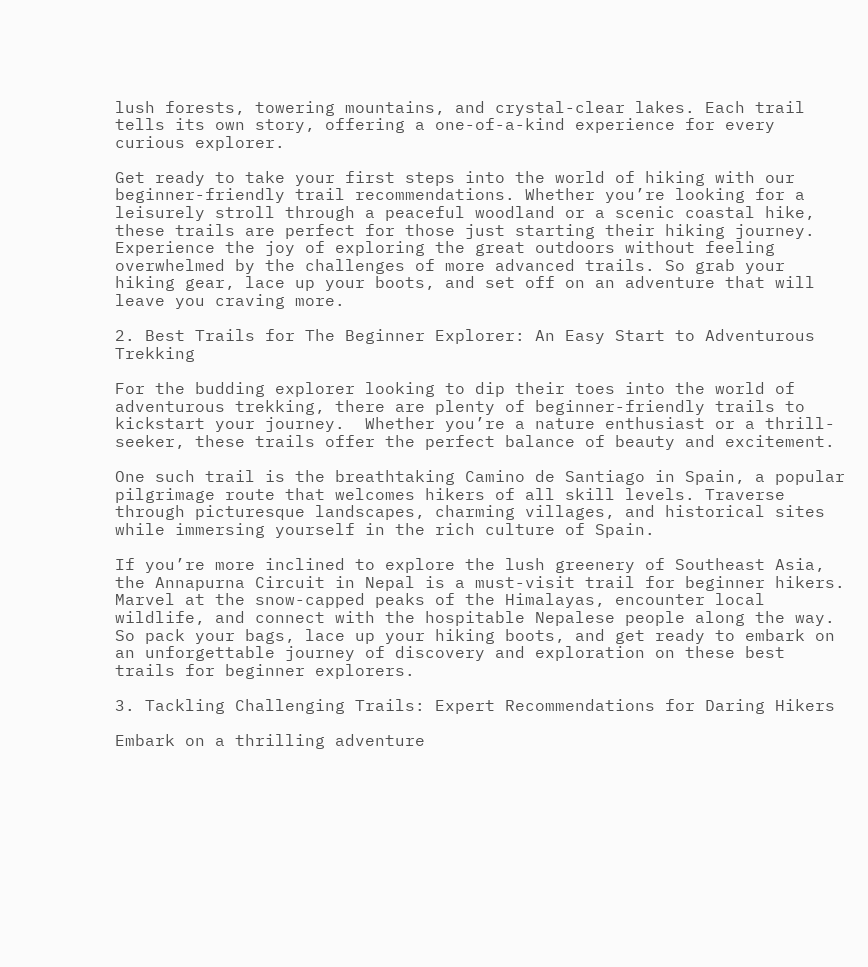lush forests, towering mountains, and crystal-clear lakes. Each trail tells its own story, offering a one-of-a-kind experience for every curious explorer.

Get ready to take your first steps into the world of hiking with our beginner-friendly trail recommendations. Whether you’re looking for a leisurely stroll through a peaceful woodland or a scenic coastal hike, these trails are perfect for those just starting their hiking journey. Experience the joy of exploring the great outdoors without feeling overwhelmed by the challenges of more advanced trails. So grab your hiking gear, lace up your boots, and set off on an adventure that will leave you craving more.

2. Best Trails for The Beginner Explorer: An Easy Start to Adventurous Trekking

For the budding explorer looking to dip their toes into the world of adventurous trekking, there are plenty of beginner-friendly trails to kickstart your journey.  Whether you’re a nature enthusiast or a thrill-seeker, these trails offer the perfect balance of beauty and excitement.

One such trail is the breathtaking Camino de Santiago in Spain, a popular pilgrimage route that welcomes hikers of all skill levels. Traverse through picturesque landscapes, charming villages, and historical sites while immersing yourself in the rich culture of Spain.

If you’re more inclined to explore the lush greenery of Southeast Asia, the Annapurna Circuit in Nepal is a must-visit trail for beginner hikers.  Marvel at the snow-capped peaks of the Himalayas, encounter local wildlife, and connect with the hospitable Nepalese people along the way. So pack your bags, lace up your hiking boots, and get ready to embark on an unforgettable journey of discovery and exploration on these best trails for beginner explorers.

3. Tackling Challenging Trails: Expert Recommendations for Daring Hikers

Embark on a thrilling adventure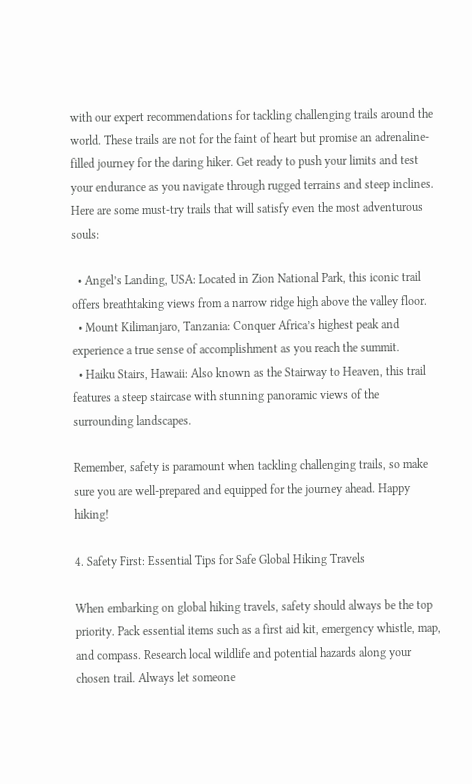with our expert recommendations for tackling challenging trails around the world. These trails are not for the faint of heart but promise an adrenaline-filled journey for the daring hiker. Get ready to push your limits and test your endurance as you navigate through rugged terrains and steep inclines. Here are some must-try trails that will satisfy even the most adventurous souls:

  • Angel’s Landing, USA: Located in Zion National Park, this iconic trail offers breathtaking views from a narrow ridge high above the valley floor.
  • Mount Kilimanjaro, Tanzania: Conquer Africa’s highest peak and experience a true sense of accomplishment as you reach the summit.
  • Haiku Stairs, Hawaii: Also known as the Stairway to Heaven, this trail features a steep staircase with stunning panoramic views of the surrounding landscapes.

Remember, safety is paramount when tackling challenging trails, so make sure you are well-prepared and equipped for the journey ahead. Happy hiking!

4. Safety First: Essential Tips for Safe Global Hiking Travels

When embarking on global hiking travels, safety should always be the top priority. Pack essential items such as a first aid kit, emergency whistle, map, and compass. Research local wildlife and potential hazards along your chosen trail. Always let someone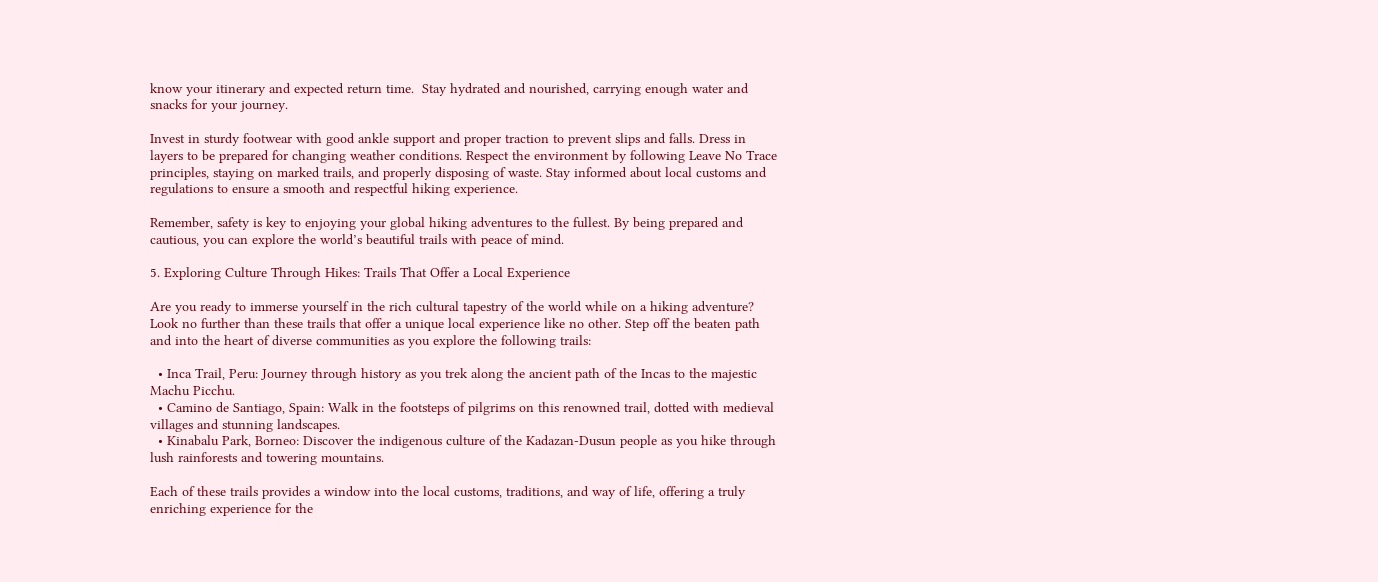know your itinerary and expected return time.  Stay hydrated and nourished, carrying enough water and snacks for your journey.

Invest in sturdy footwear with good ankle support and proper traction to prevent slips and falls. Dress in layers to be prepared for changing weather conditions. Respect the environment by following Leave No Trace principles, staying on marked trails, and properly disposing of waste. Stay informed about local customs and regulations to ensure a smooth and respectful hiking experience.

Remember, safety is key to enjoying your global hiking adventures to the fullest. By being prepared and cautious, you can explore the world’s beautiful trails with peace of mind.

5. Exploring Culture Through Hikes: Trails That Offer a Local Experience

Are you ready to immerse yourself in the rich cultural tapestry of the world while on a hiking adventure? Look no further than these trails that offer a unique local experience like no other. Step off the beaten path and into the heart of diverse communities as you explore the following trails:

  • Inca Trail, Peru: Journey through history as you trek along the ancient path of the Incas to the majestic Machu Picchu.
  • Camino de Santiago, Spain: Walk in the footsteps of pilgrims on this renowned trail, dotted with medieval villages and stunning landscapes.
  • Kinabalu Park, Borneo: Discover the indigenous culture of the Kadazan-Dusun people as you hike through lush rainforests and towering mountains.

Each of these trails provides a window into the local customs, traditions, and way of life, offering a truly enriching experience for the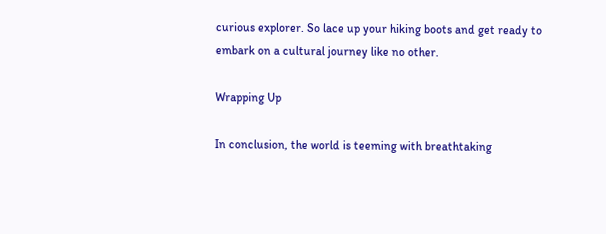curious explorer. So lace up your hiking boots and get ready to embark on a cultural journey like no other.

Wrapping Up

In conclusion, the world is teeming with breathtaking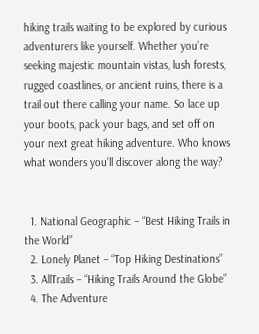hiking trails waiting to be explored by curious adventurers like yourself. Whether you’re seeking majestic mountain vistas, lush forests, rugged coastlines, or ancient ruins, there is a trail out there calling your name. So lace up your boots, pack your bags, and set off on your next great hiking adventure. Who knows what wonders you’ll discover along the way?


  1. National Geographic – “Best Hiking Trails in the World”
  2. Lonely Planet – “Top Hiking Destinations”
  3. AllTrails – “Hiking Trails Around the Globe”
  4. The Adventure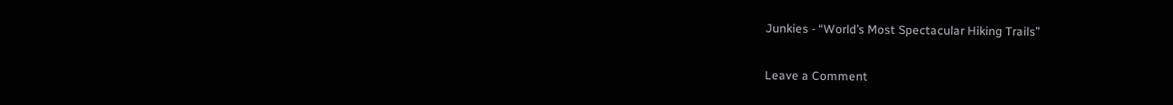Junkies - “World’s Most Spectacular Hiking Trails”

Leave a Comment